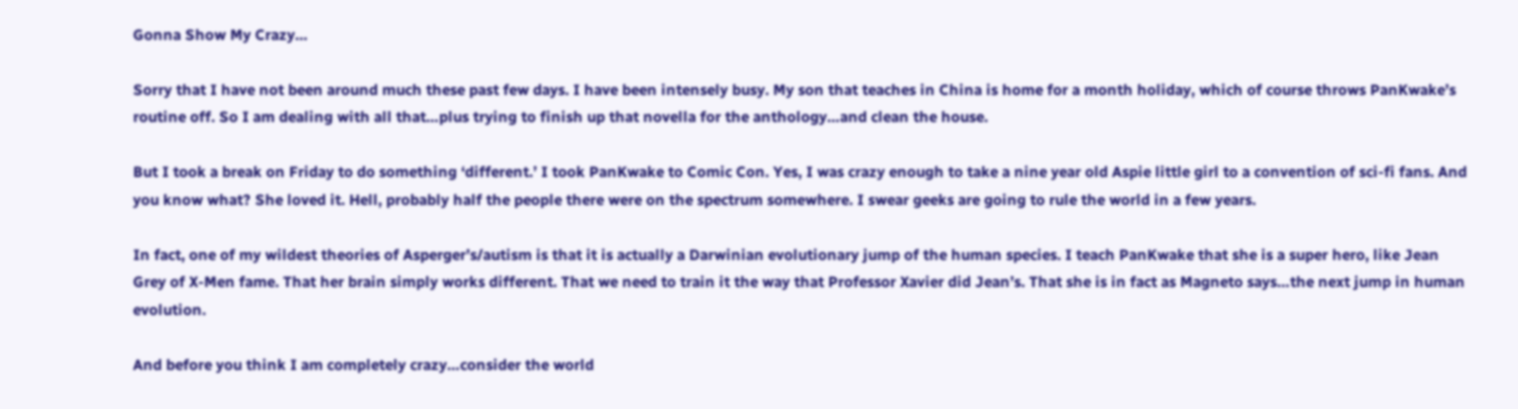Gonna Show My Crazy…

Sorry that I have not been around much these past few days. I have been intensely busy. My son that teaches in China is home for a month holiday, which of course throws PanKwake’s routine off. So I am dealing with all that…plus trying to finish up that novella for the anthology…and clean the house.

But I took a break on Friday to do something ‘different.’ I took PanKwake to Comic Con. Yes, I was crazy enough to take a nine year old Aspie little girl to a convention of sci-fi fans. And you know what? She loved it. Hell, probably half the people there were on the spectrum somewhere. I swear geeks are going to rule the world in a few years.

In fact, one of my wildest theories of Asperger’s/autism is that it is actually a Darwinian evolutionary jump of the human species. I teach PanKwake that she is a super hero, like Jean Grey of X-Men fame. That her brain simply works different. That we need to train it the way that Professor Xavier did Jean’s. That she is in fact as Magneto says…the next jump in human evolution.

And before you think I am completely crazy…consider the world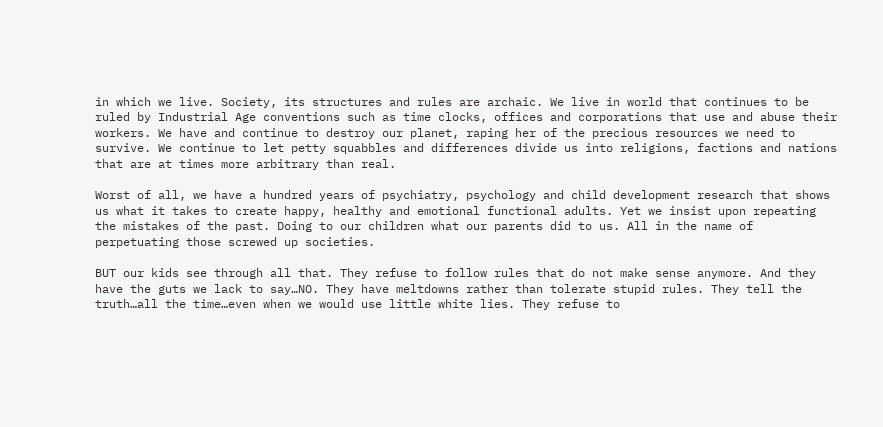in which we live. Society, its structures and rules are archaic. We live in world that continues to be ruled by Industrial Age conventions such as time clocks, offices and corporations that use and abuse their workers. We have and continue to destroy our planet, raping her of the precious resources we need to survive. We continue to let petty squabbles and differences divide us into religions, factions and nations that are at times more arbitrary than real.

Worst of all, we have a hundred years of psychiatry, psychology and child development research that shows us what it takes to create happy, healthy and emotional functional adults. Yet we insist upon repeating the mistakes of the past. Doing to our children what our parents did to us. All in the name of perpetuating those screwed up societies.

BUT our kids see through all that. They refuse to follow rules that do not make sense anymore. And they have the guts we lack to say…NO. They have meltdowns rather than tolerate stupid rules. They tell the truth…all the time…even when we would use little white lies. They refuse to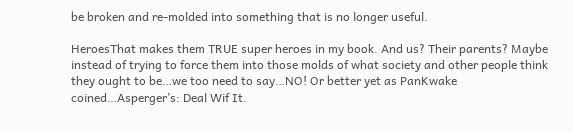be broken and re-molded into something that is no longer useful.

HeroesThat makes them TRUE super heroes in my book. And us? Their parents? Maybe instead of trying to force them into those molds of what society and other people think they ought to be…we too need to say…NO! Or better yet as PanKwake coined…Asperger’s: Deal Wif It.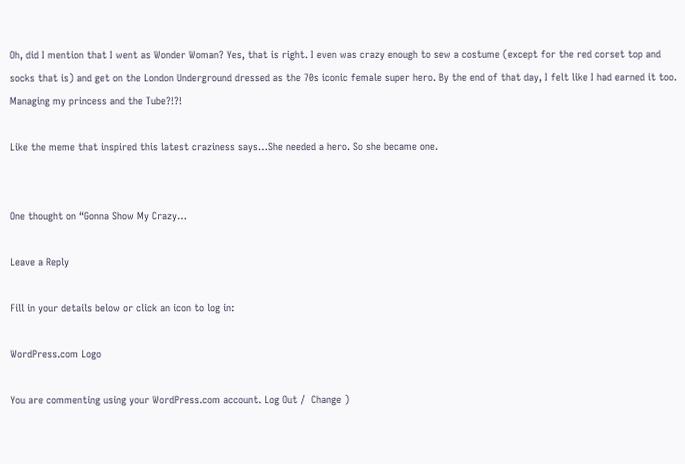Oh, did I mention that I went as Wonder Woman? Yes, that is right. I even was crazy enough to sew a costume (except for the red corset top and socks that is) and get on the London Underground dressed as the 70s iconic female super hero. By the end of that day, I felt like I had earned it too. Managing my princess and the Tube?!?!

Like the meme that inspired this latest craziness says…She needed a hero. So she became one.


One thought on “Gonna Show My Crazy…

Leave a Reply

Fill in your details below or click an icon to log in:

WordPress.com Logo

You are commenting using your WordPress.com account. Log Out /  Change )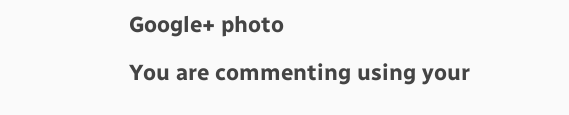Google+ photo

You are commenting using your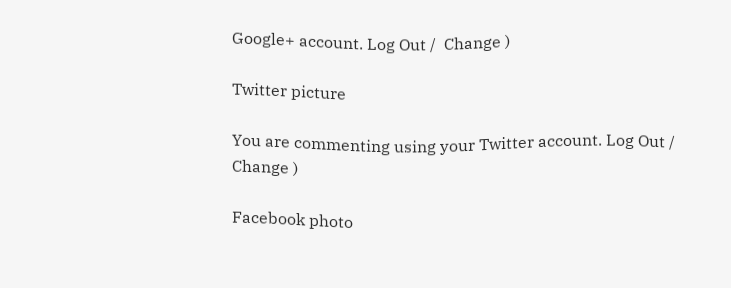Google+ account. Log Out /  Change )

Twitter picture

You are commenting using your Twitter account. Log Out /  Change )

Facebook photo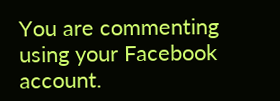You are commenting using your Facebook account.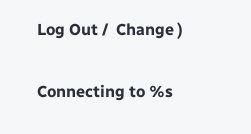Log Out /  Change )

Connecting to %s